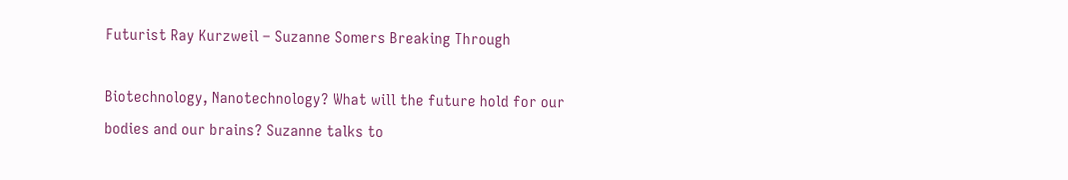Futurist Ray Kurzweil – Suzanne Somers Breaking Through

Biotechnology, Nanotechnology? What will the future hold for our bodies and our brains? Suzanne talks to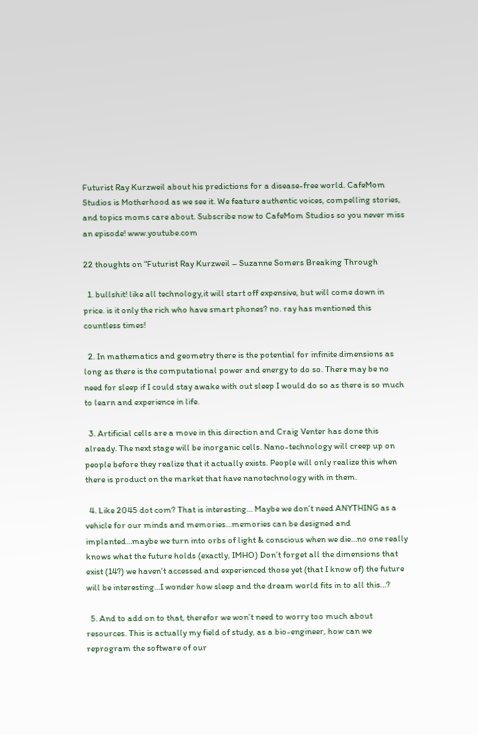Futurist Ray Kurzweil about his predictions for a disease-free world. CafeMom Studios is Motherhood as we see it. We feature authentic voices, compelling stories, and topics moms care about. Subscribe now to CafeMom Studios so you never miss an episode! www.youtube.com

22 thoughts on “Futurist Ray Kurzweil – Suzanne Somers Breaking Through

  1. bullshit! like all technology,it will start off expensive, but will come down in price. is it only the rich who have smart phones? no. ray has mentioned this countless times!

  2. In mathematics and geometry there is the potential for infinite dimensions as long as there is the computational power and energy to do so. There may be no need for sleep if I could stay awake with out sleep I would do so as there is so much to learn and experience in life.

  3. Artificial cells are a move in this direction and Craig Venter has done this already. The next stage will be inorganic cells. Nano-technology will creep up on people before they realize that it actually exists. People will only realize this when there is product on the market that have nanotechnology with in them.

  4. Like 2045 dot com? That is interesting… Maybe we don’t need ANYTHING as a vehicle for our minds and memories…memories can be designed and implanted…maybe we turn into orbs of light & conscious when we die…no one really knows what the future holds (exactly, IMHO) Don’t forget all the dimensions that exist (14?) we haven’t accessed and experienced those yet (that I know of) the future will be interesting…I wonder how sleep and the dream world fits in to all this…?

  5. And to add on to that, therefor we won’t need to worry too much about resources. This is actually my field of study, as a bio-engineer, how can we reprogram the software of our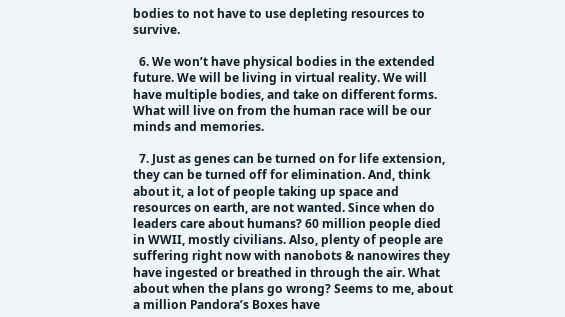bodies to not have to use depleting resources to survive.

  6. We won’t have physical bodies in the extended future. We will be living in virtual reality. We will have multiple bodies, and take on different forms. What will live on from the human race will be our minds and memories.

  7. Just as genes can be turned on for life extension, they can be turned off for elimination. And, think about it, a lot of people taking up space and resources on earth, are not wanted. Since when do leaders care about humans? 60 million people died in WWII, mostly civilians. Also, plenty of people are suffering right now with nanobots & nanowires they have ingested or breathed in through the air. What about when the plans go wrong? Seems to me, about a million Pandora’s Boxes have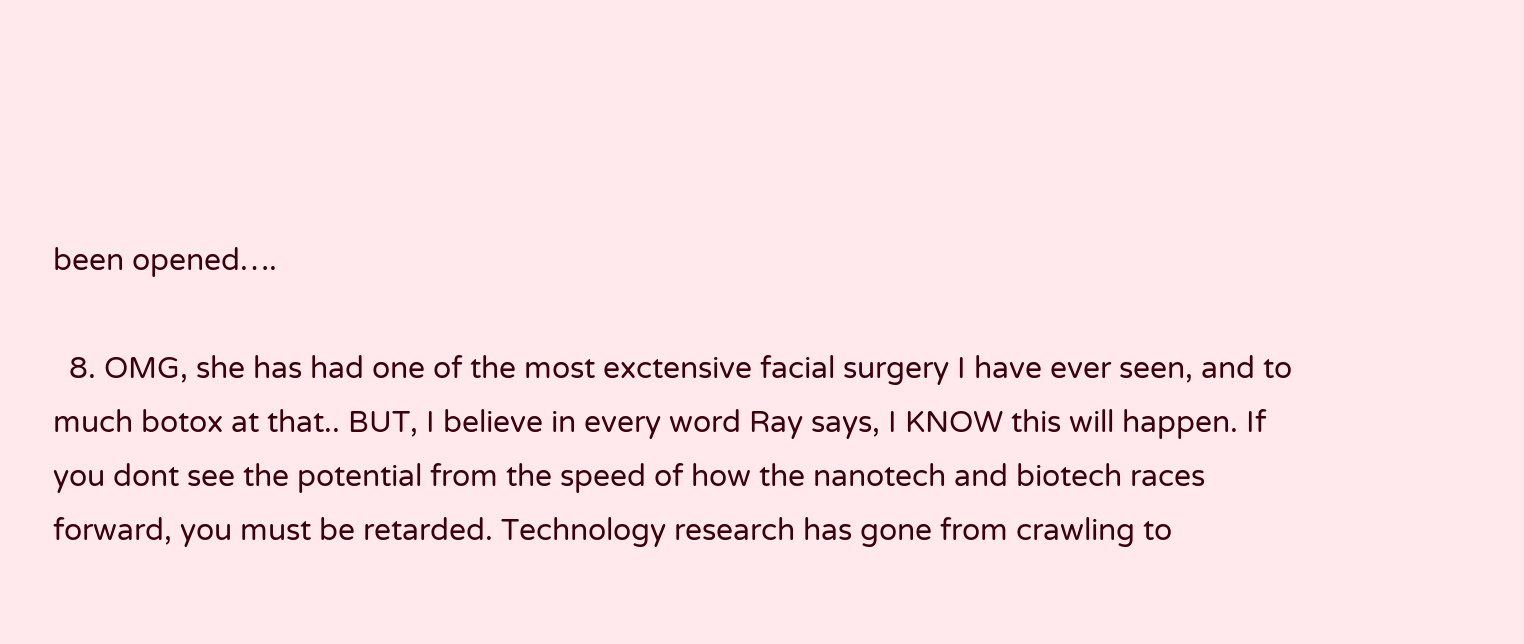been opened….

  8. OMG, she has had one of the most exctensive facial surgery I have ever seen, and to much botox at that.. BUT, I believe in every word Ray says, I KNOW this will happen. If you dont see the potential from the speed of how the nanotech and biotech races forward, you must be retarded. Technology research has gone from crawling to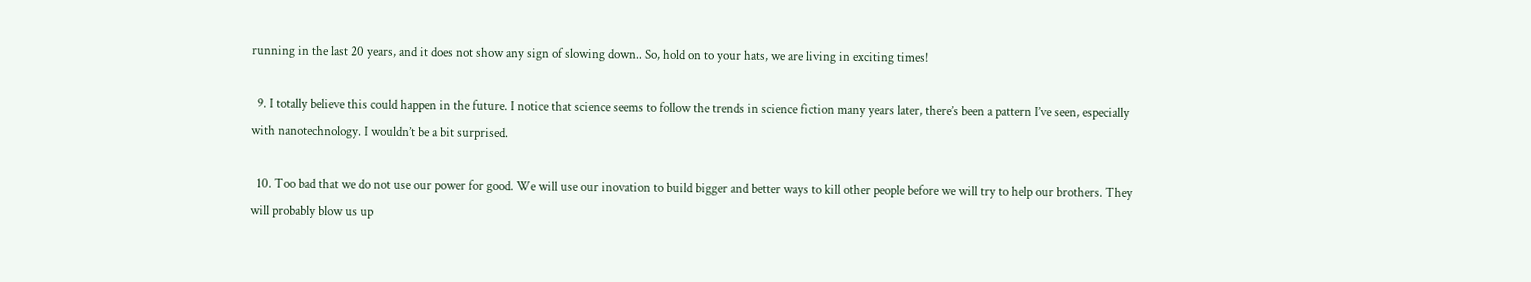running in the last 20 years, and it does not show any sign of slowing down.. So, hold on to your hats, we are living in exciting times!

  9. I totally believe this could happen in the future. I notice that science seems to follow the trends in science fiction many years later, there’s been a pattern I’ve seen, especially with nanotechnology. I wouldn’t be a bit surprised.

  10. Too bad that we do not use our power for good. We will use our inovation to build bigger and better ways to kill other people before we will try to help our brothers. They will probably blow us up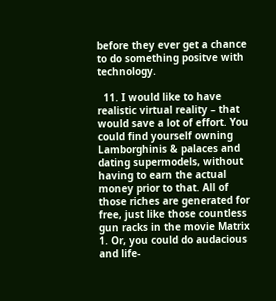before they ever get a chance to do something positve with technology.

  11. I would like to have realistic virtual reality – that would save a lot of effort. You could find yourself owning Lamborghinis & palaces and dating supermodels, without having to earn the actual money prior to that. All of those riches are generated for free, just like those countless gun racks in the movie Matrix 1. Or, you could do audacious and life-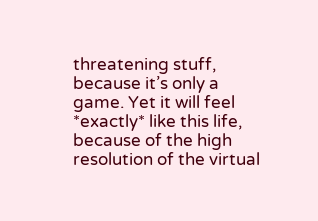threatening stuff, because it’s only a game. Yet it will feel *exactly* like this life, because of the high resolution of the virtual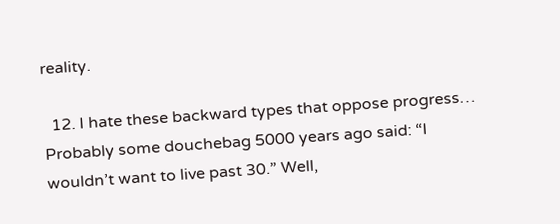reality.

  12. I hate these backward types that oppose progress… Probably some douchebag 5000 years ago said: “I wouldn’t want to live past 30.” Well,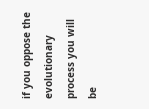if you oppose the evolutionary process you will be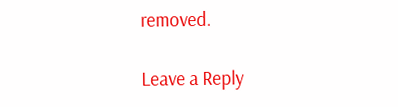removed.

Leave a Reply